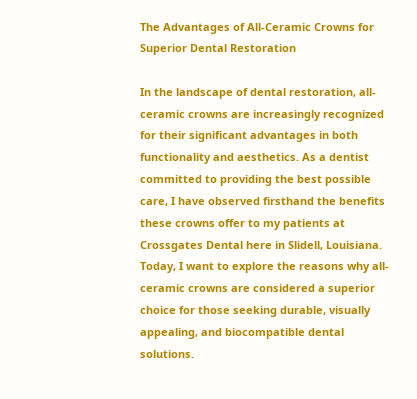The Advantages of All-Ceramic Crowns for Superior Dental Restoration

In the landscape of dental restoration, all-ceramic crowns are increasingly recognized for their significant advantages in both functionality and aesthetics. As a dentist committed to providing the best possible care, I have observed firsthand the benefits these crowns offer to my patients at Crossgates Dental here in Slidell, Louisiana. Today, I want to explore the reasons why all-ceramic crowns are considered a superior choice for those seeking durable, visually appealing, and biocompatible dental solutions.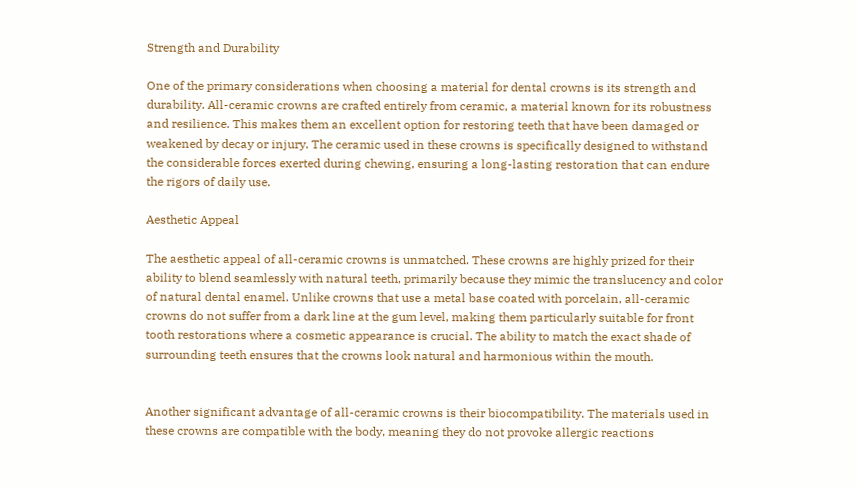Strength and Durability

One of the primary considerations when choosing a material for dental crowns is its strength and durability. All-ceramic crowns are crafted entirely from ceramic, a material known for its robustness and resilience. This makes them an excellent option for restoring teeth that have been damaged or weakened by decay or injury. The ceramic used in these crowns is specifically designed to withstand the considerable forces exerted during chewing, ensuring a long-lasting restoration that can endure the rigors of daily use.

Aesthetic Appeal

The aesthetic appeal of all-ceramic crowns is unmatched. These crowns are highly prized for their ability to blend seamlessly with natural teeth, primarily because they mimic the translucency and color of natural dental enamel. Unlike crowns that use a metal base coated with porcelain, all-ceramic crowns do not suffer from a dark line at the gum level, making them particularly suitable for front tooth restorations where a cosmetic appearance is crucial. The ability to match the exact shade of surrounding teeth ensures that the crowns look natural and harmonious within the mouth.


Another significant advantage of all-ceramic crowns is their biocompatibility. The materials used in these crowns are compatible with the body, meaning they do not provoke allergic reactions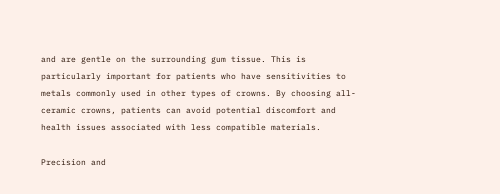and are gentle on the surrounding gum tissue. This is particularly important for patients who have sensitivities to metals commonly used in other types of crowns. By choosing all-ceramic crowns, patients can avoid potential discomfort and health issues associated with less compatible materials.

Precision and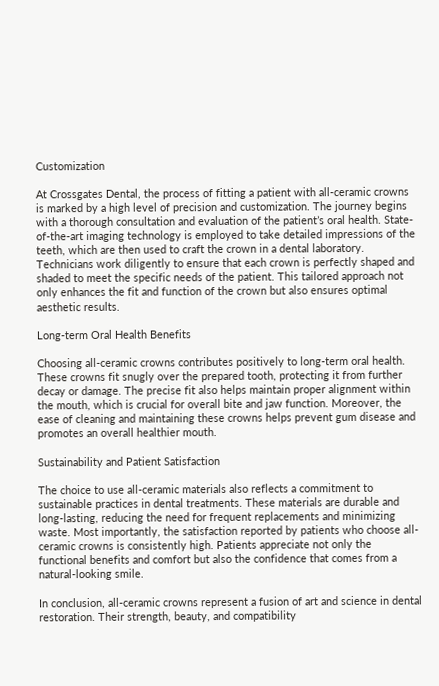Customization

At Crossgates Dental, the process of fitting a patient with all-ceramic crowns is marked by a high level of precision and customization. The journey begins with a thorough consultation and evaluation of the patient’s oral health. State-of-the-art imaging technology is employed to take detailed impressions of the teeth, which are then used to craft the crown in a dental laboratory. Technicians work diligently to ensure that each crown is perfectly shaped and shaded to meet the specific needs of the patient. This tailored approach not only enhances the fit and function of the crown but also ensures optimal aesthetic results.

Long-term Oral Health Benefits

Choosing all-ceramic crowns contributes positively to long-term oral health. These crowns fit snugly over the prepared tooth, protecting it from further decay or damage. The precise fit also helps maintain proper alignment within the mouth, which is crucial for overall bite and jaw function. Moreover, the ease of cleaning and maintaining these crowns helps prevent gum disease and promotes an overall healthier mouth.

Sustainability and Patient Satisfaction

The choice to use all-ceramic materials also reflects a commitment to sustainable practices in dental treatments. These materials are durable and long-lasting, reducing the need for frequent replacements and minimizing waste. Most importantly, the satisfaction reported by patients who choose all-ceramic crowns is consistently high. Patients appreciate not only the functional benefits and comfort but also the confidence that comes from a natural-looking smile.

In conclusion, all-ceramic crowns represent a fusion of art and science in dental restoration. Their strength, beauty, and compatibility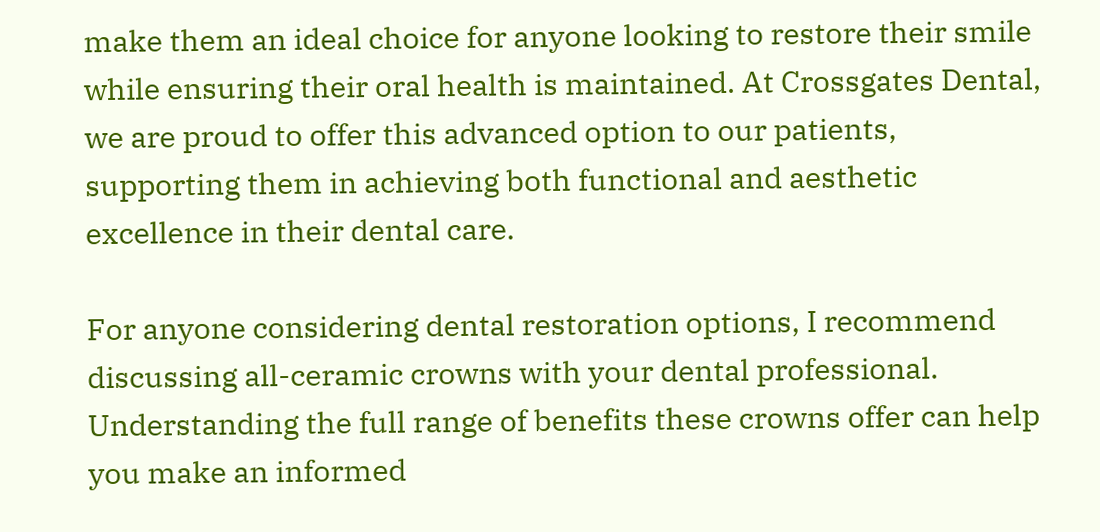make them an ideal choice for anyone looking to restore their smile while ensuring their oral health is maintained. At Crossgates Dental, we are proud to offer this advanced option to our patients, supporting them in achieving both functional and aesthetic excellence in their dental care.

For anyone considering dental restoration options, I recommend discussing all-ceramic crowns with your dental professional. Understanding the full range of benefits these crowns offer can help you make an informed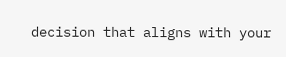decision that aligns with your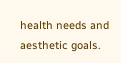health needs and aesthetic goals.